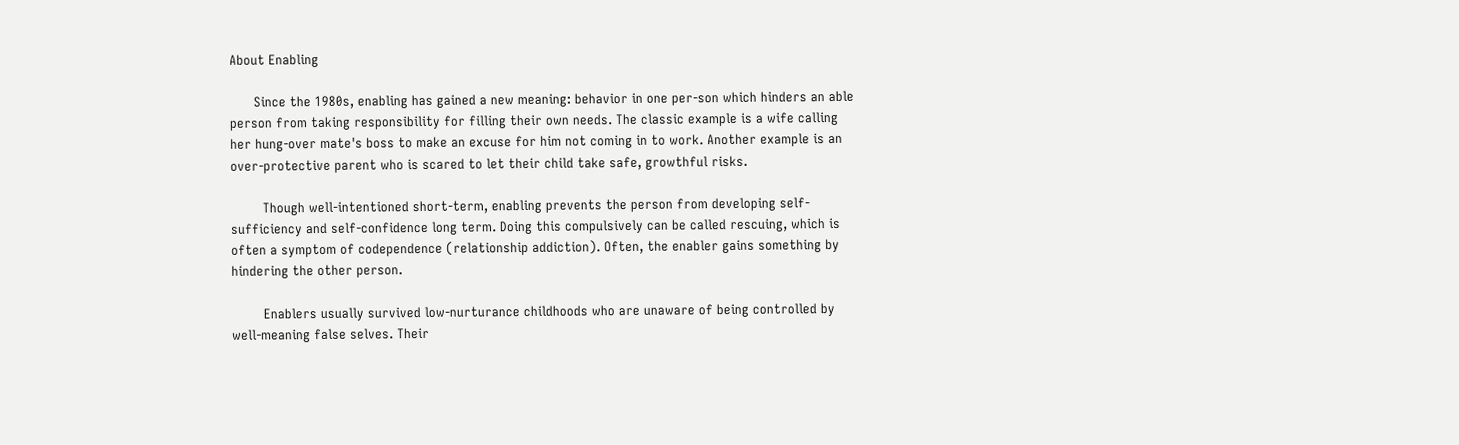About Enabling

      Since the 1980s, enabling has gained a new meaning: behavior in one per-son which hinders an able person from taking responsibility for filling their own needs. The classic example is a wife calling her hung-over mate's boss to make an excuse for him not coming in to work. Another example is an over-protective parent who is scared to let their child take safe, growthful risks.

        Though well-intentioned short-term, enabling prevents the person from developing self-sufficiency and self-confidence long term. Doing this compulsively can be called rescuing, which is often a symptom of codependence (relationship addiction). Often, the enabler gains something by hindering the other person.

        Enablers usually survived low-nurturance childhoods who are unaware of being controlled by well-meaning false selves. Their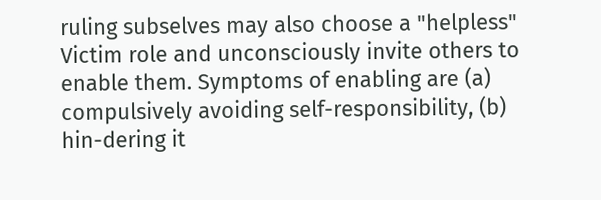ruling subselves may also choose a "helpless" Victim role and unconsciously invite others to enable them. Symptoms of enabling are (a) compulsively avoiding self-responsibility, (b) hin-dering it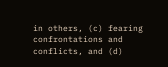in others, (c) fearing confrontations and conflicts, and (d)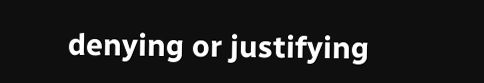denying or justifying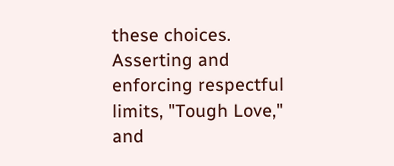these choices. Asserting and enforcing respectful limits, "Tough Love," and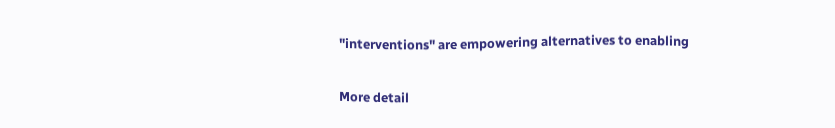"interventions" are empowering alternatives to enabling

More detail